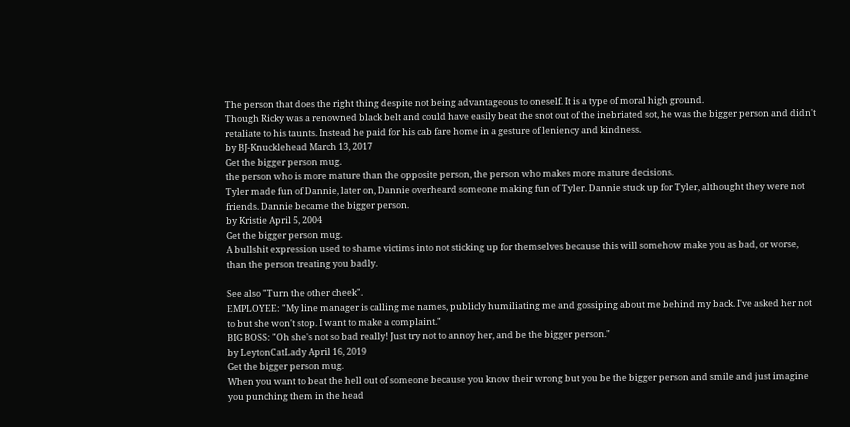The person that does the right thing despite not being advantageous to oneself. It is a type of moral high ground.
Though Ricky was a renowned black belt and could have easily beat the snot out of the inebriated sot, he was the bigger person and didn't retaliate to his taunts. Instead he paid for his cab fare home in a gesture of leniency and kindness.
by BJ-Knucklehead March 13, 2017
Get the bigger person mug.
the person who is more mature than the opposite person, the person who makes more mature decisions.
Tyler made fun of Dannie, later on, Dannie overheard someone making fun of Tyler. Dannie stuck up for Tyler, althought they were not friends. Dannie became the bigger person.
by Kristie April 5, 2004
Get the bigger person mug.
A bullshit expression used to shame victims into not sticking up for themselves because this will somehow make you as bad, or worse, than the person treating you badly.

See also "Turn the other cheek".
EMPLOYEE: "My line manager is calling me names, publicly humiliating me and gossiping about me behind my back. I've asked her not to but she won't stop. I want to make a complaint."
BIG BOSS: "Oh she's not so bad really! Just try not to annoy her, and be the bigger person."
by LeytonCatLady April 16, 2019
Get the bigger person mug.
When you want to beat the hell out of someone because you know their wrong but you be the bigger person and smile and just imagine you punching them in the head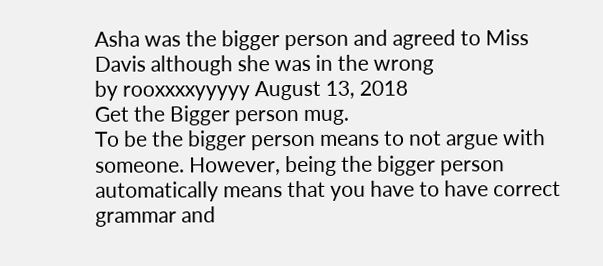Asha was the bigger person and agreed to Miss Davis although she was in the wrong
by rooxxxxyyyyy August 13, 2018
Get the Bigger person mug.
To be the bigger person means to not argue with someone. However, being the bigger person automatically means that you have to have correct grammar and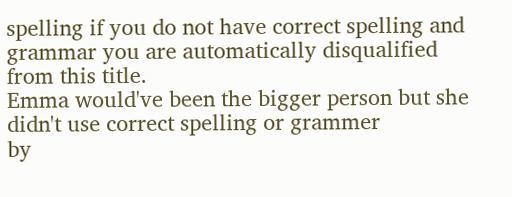spelling if you do not have correct spelling and grammar you are automatically disqualified from this title.
Emma would've been the bigger person but she didn't use correct spelling or grammer
by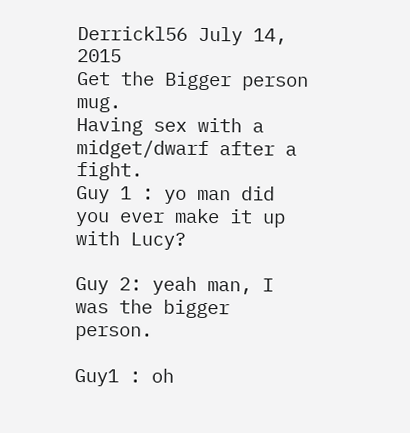Derrickl56 July 14, 2015
Get the Bigger person mug.
Having sex with a midget/dwarf after a fight.
Guy 1 : yo man did you ever make it up with Lucy?

Guy 2: yeah man, I was the bigger person.

Guy1 : oh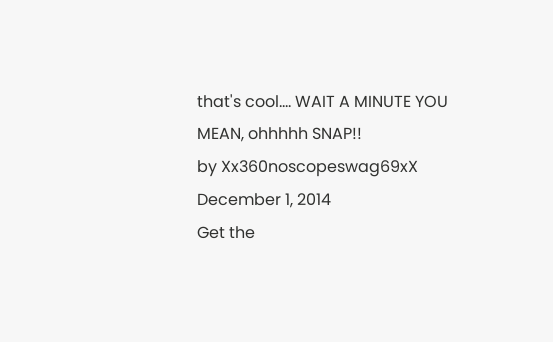that's cool.... WAIT A MINUTE YOU MEAN, ohhhhh SNAP!!
by Xx360noscopeswag69xX December 1, 2014
Get the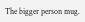The bigger person mug.